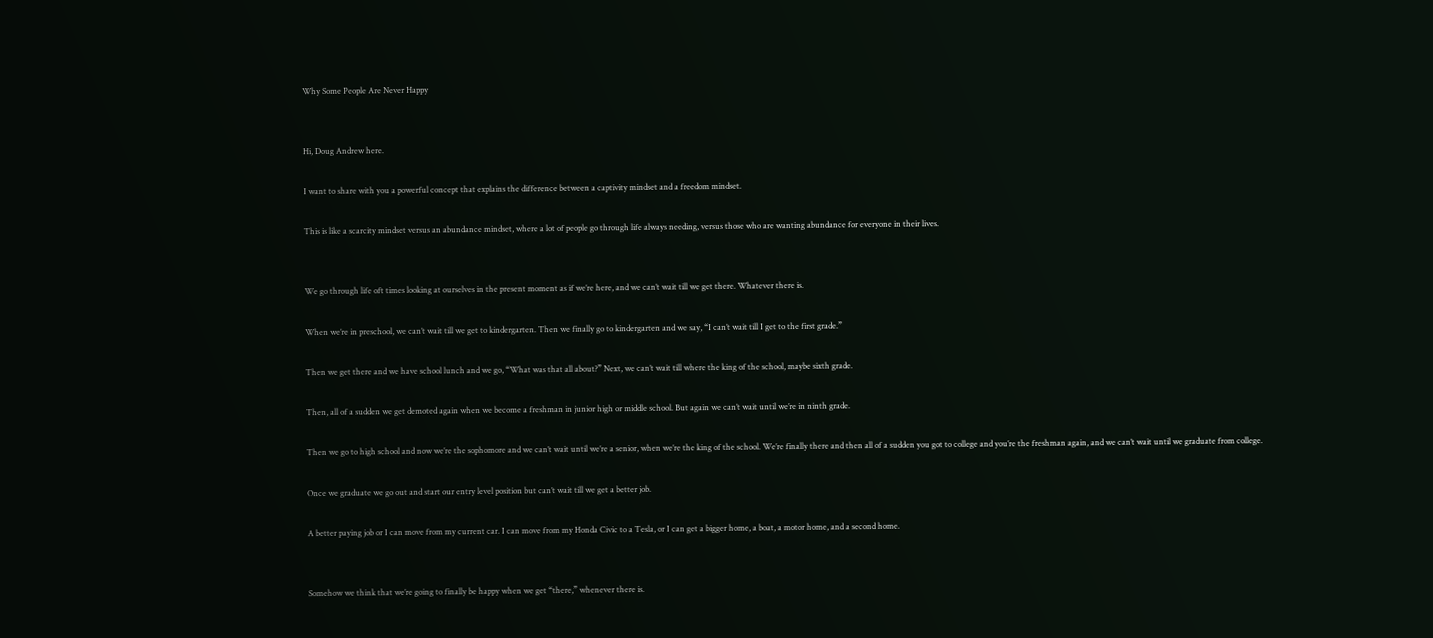Why Some People Are Never Happy


Hi, Doug Andrew here.

I want to share with you a powerful concept that explains the difference between a captivity mindset and a freedom mindset.

This is like a scarcity mindset versus an abundance mindset, where a lot of people go through life always needing, versus those who are wanting abundance for everyone in their lives.


We go through life oft times looking at ourselves in the present moment as if we’re here, and we can’t wait till we get there. Whatever there is.

When we’re in preschool, we can’t wait till we get to kindergarten. Then we finally go to kindergarten and we say, “I can’t wait till I get to the first grade.”

Then we get there and we have school lunch and we go, “What was that all about?” Next, we can’t wait till where the king of the school, maybe sixth grade.

Then, all of a sudden we get demoted again when we become a freshman in junior high or middle school. But again we can’t wait until we’re in ninth grade.

Then we go to high school and now we’re the sophomore and we can’t wait until we’re a senior, when we’re the king of the school. We’re finally there and then all of a sudden you got to college and you’re the freshman again, and we can’t wait until we graduate from college.

Once we graduate we go out and start our entry level position but can’t wait till we get a better job.

A better paying job or I can move from my current car. I can move from my Honda Civic to a Tesla, or I can get a bigger home, a boat, a motor home, and a second home.


Somehow we think that we’re going to finally be happy when we get “there,” whenever there is.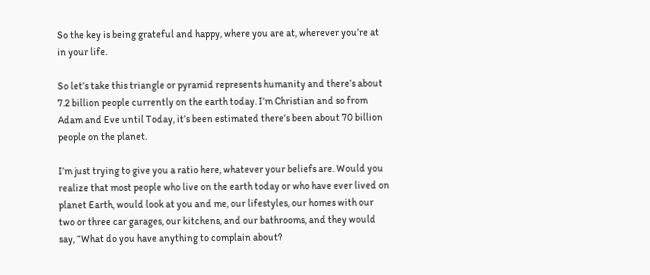So the key is being grateful and happy, where you are at, wherever you’re at in your life.

So let’s take this triangle or pyramid represents humanity and there’s about 7.2 billion people currently on the earth today. I’m Christian and so from Adam and Eve until Today, it’s been estimated there’s been about 70 billion people on the planet.

I’m just trying to give you a ratio here, whatever your beliefs are. Would you realize that most people who live on the earth today or who have ever lived on planet Earth, would look at you and me, our lifestyles, our homes with our two or three car garages, our kitchens, and our bathrooms, and they would say, “What do you have anything to complain about?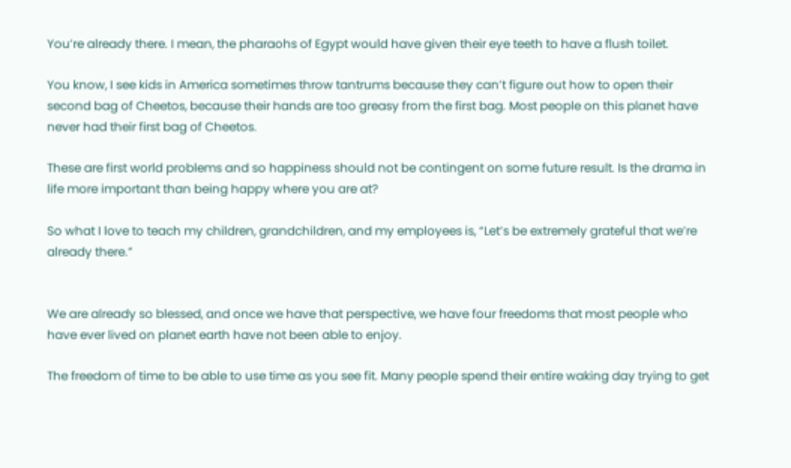You’re already there. I mean, the pharaohs of Egypt would have given their eye teeth to have a flush toilet.

You know, I see kids in America sometimes throw tantrums because they can’t figure out how to open their second bag of Cheetos, because their hands are too greasy from the first bag. Most people on this planet have never had their first bag of Cheetos.

These are first world problems and so happiness should not be contingent on some future result. Is the drama in life more important than being happy where you are at?

So what I love to teach my children, grandchildren, and my employees is, “Let’s be extremely grateful that we’re already there.”


We are already so blessed, and once we have that perspective, we have four freedoms that most people who have ever lived on planet earth have not been able to enjoy.

The freedom of time to be able to use time as you see fit. Many people spend their entire waking day trying to get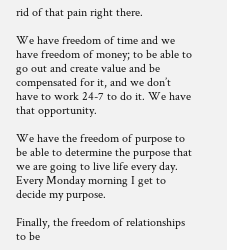rid of that pain right there.

We have freedom of time and we have freedom of money; to be able to go out and create value and be compensated for it, and we don’t have to work 24-7 to do it. We have that opportunity.

We have the freedom of purpose to be able to determine the purpose that we are going to live life every day. Every Monday morning I get to decide my purpose.

Finally, the freedom of relationships to be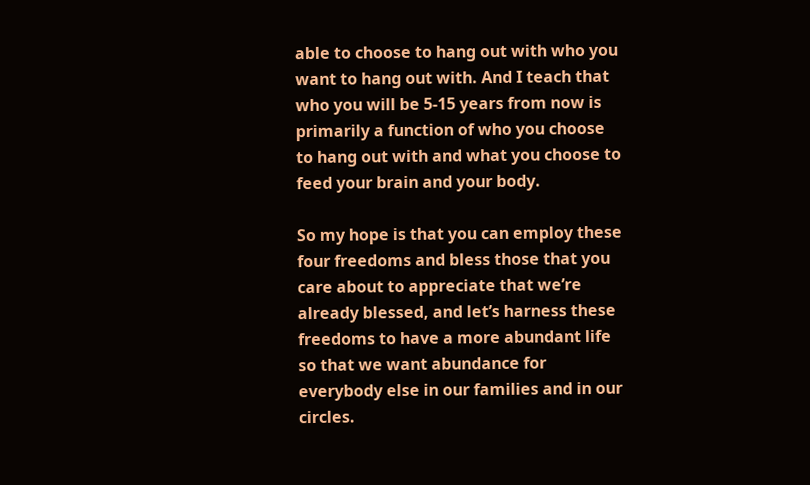able to choose to hang out with who you want to hang out with. And I teach that who you will be 5-15 years from now is primarily a function of who you choose to hang out with and what you choose to feed your brain and your body.

So my hope is that you can employ these four freedoms and bless those that you care about to appreciate that we’re already blessed, and let’s harness these freedoms to have a more abundant life so that we want abundance for everybody else in our families and in our circles.